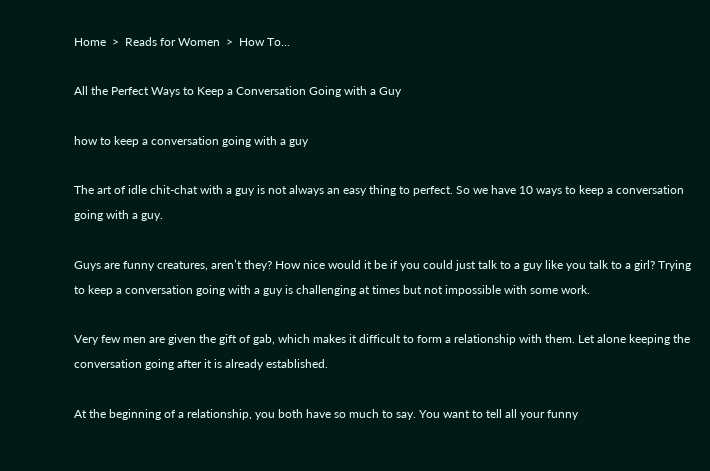Home  >  Reads for Women  >  How To...

All the Perfect Ways to Keep a Conversation Going with a Guy

how to keep a conversation going with a guy

The art of idle chit-chat with a guy is not always an easy thing to perfect. So we have 10 ways to keep a conversation going with a guy.

Guys are funny creatures, aren’t they? How nice would it be if you could just talk to a guy like you talk to a girl? Trying to keep a conversation going with a guy is challenging at times but not impossible with some work.

Very few men are given the gift of gab, which makes it difficult to form a relationship with them. Let alone keeping the conversation going after it is already established.

At the beginning of a relationship, you both have so much to say. You want to tell all your funny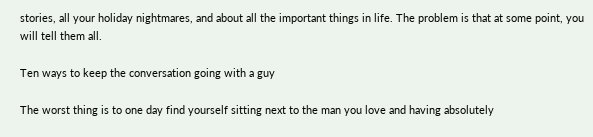stories, all your holiday nightmares, and about all the important things in life. The problem is that at some point, you will tell them all.

Ten ways to keep the conversation going with a guy

The worst thing is to one day find yourself sitting next to the man you love and having absolutely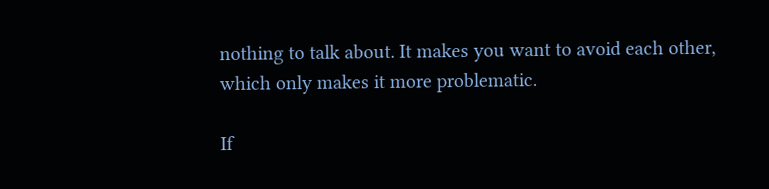nothing to talk about. It makes you want to avoid each other, which only makes it more problematic.

If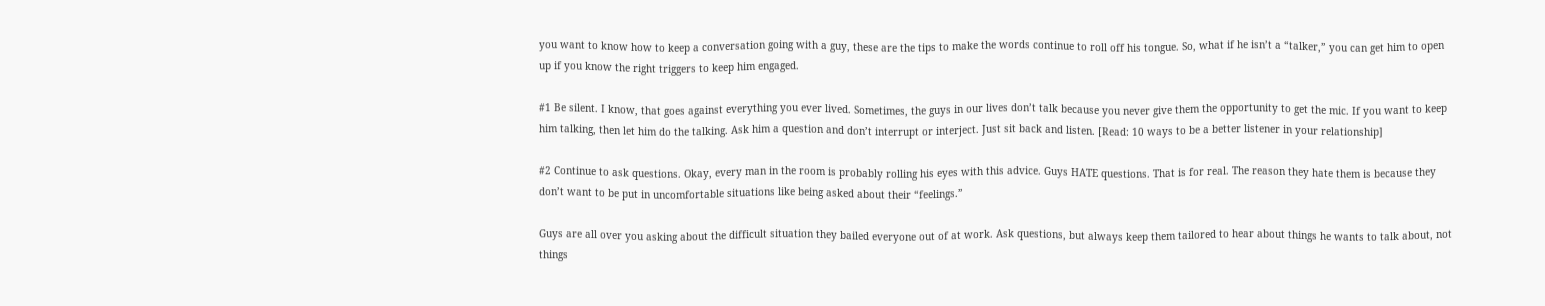you want to know how to keep a conversation going with a guy, these are the tips to make the words continue to roll off his tongue. So, what if he isn’t a “talker,” you can get him to open up if you know the right triggers to keep him engaged.

#1 Be silent. I know, that goes against everything you ever lived. Sometimes, the guys in our lives don’t talk because you never give them the opportunity to get the mic. If you want to keep him talking, then let him do the talking. Ask him a question and don’t interrupt or interject. Just sit back and listen. [Read: 10 ways to be a better listener in your relationship]

#2 Continue to ask questions. Okay, every man in the room is probably rolling his eyes with this advice. Guys HATE questions. That is for real. The reason they hate them is because they don’t want to be put in uncomfortable situations like being asked about their “feelings.”

Guys are all over you asking about the difficult situation they bailed everyone out of at work. Ask questions, but always keep them tailored to hear about things he wants to talk about, not things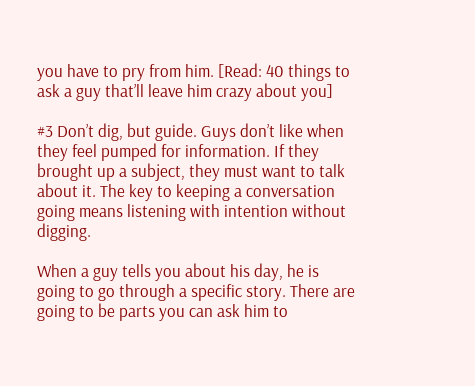you have to pry from him. [Read: 40 things to ask a guy that’ll leave him crazy about you]

#3 Don’t dig, but guide. Guys don’t like when they feel pumped for information. If they brought up a subject, they must want to talk about it. The key to keeping a conversation going means listening with intention without digging.

When a guy tells you about his day, he is going to go through a specific story. There are going to be parts you can ask him to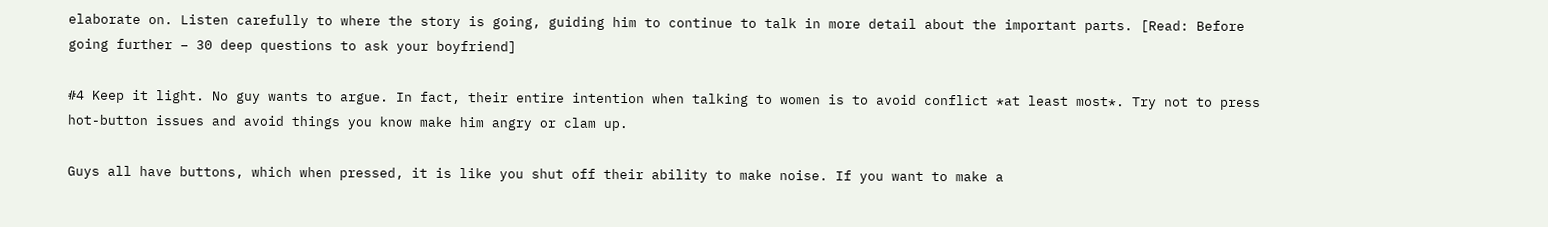elaborate on. Listen carefully to where the story is going, guiding him to continue to talk in more detail about the important parts. [Read: Before going further – 30 deep questions to ask your boyfriend]

#4 Keep it light. No guy wants to argue. In fact, their entire intention when talking to women is to avoid conflict *at least most*. Try not to press hot-button issues and avoid things you know make him angry or clam up.

Guys all have buttons, which when pressed, it is like you shut off their ability to make noise. If you want to make a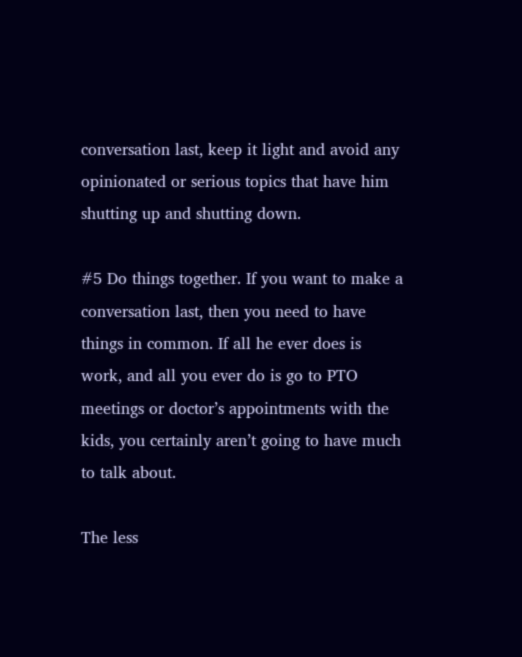conversation last, keep it light and avoid any opinionated or serious topics that have him shutting up and shutting down.

#5 Do things together. If you want to make a conversation last, then you need to have things in common. If all he ever does is work, and all you ever do is go to PTO meetings or doctor’s appointments with the kids, you certainly aren’t going to have much to talk about.

The less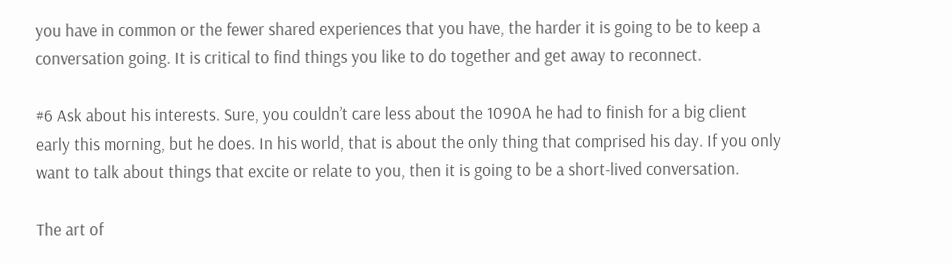you have in common or the fewer shared experiences that you have, the harder it is going to be to keep a conversation going. It is critical to find things you like to do together and get away to reconnect.

#6 Ask about his interests. Sure, you couldn’t care less about the 1090A he had to finish for a big client early this morning, but he does. In his world, that is about the only thing that comprised his day. If you only want to talk about things that excite or relate to you, then it is going to be a short-lived conversation.

The art of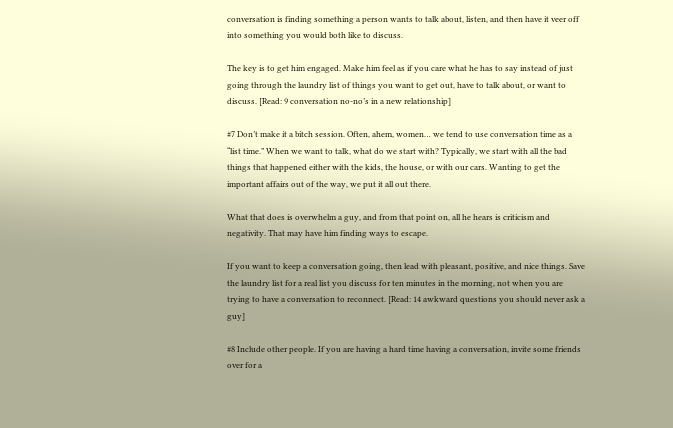conversation is finding something a person wants to talk about, listen, and then have it veer off into something you would both like to discuss.

The key is to get him engaged. Make him feel as if you care what he has to say instead of just going through the laundry list of things you want to get out, have to talk about, or want to discuss. [Read: 9 conversation no-no’s in a new relationship]

#7 Don’t make it a bitch session. Often, ahem, women… we tend to use conversation time as a “list time.” When we want to talk, what do we start with? Typically, we start with all the bad things that happened either with the kids, the house, or with our cars. Wanting to get the important affairs out of the way, we put it all out there.

What that does is overwhelm a guy, and from that point on, all he hears is criticism and negativity. That may have him finding ways to escape.

If you want to keep a conversation going, then lead with pleasant, positive, and nice things. Save the laundry list for a real list you discuss for ten minutes in the morning, not when you are trying to have a conversation to reconnect. [Read: 14 awkward questions you should never ask a guy]

#8 Include other people. If you are having a hard time having a conversation, invite some friends over for a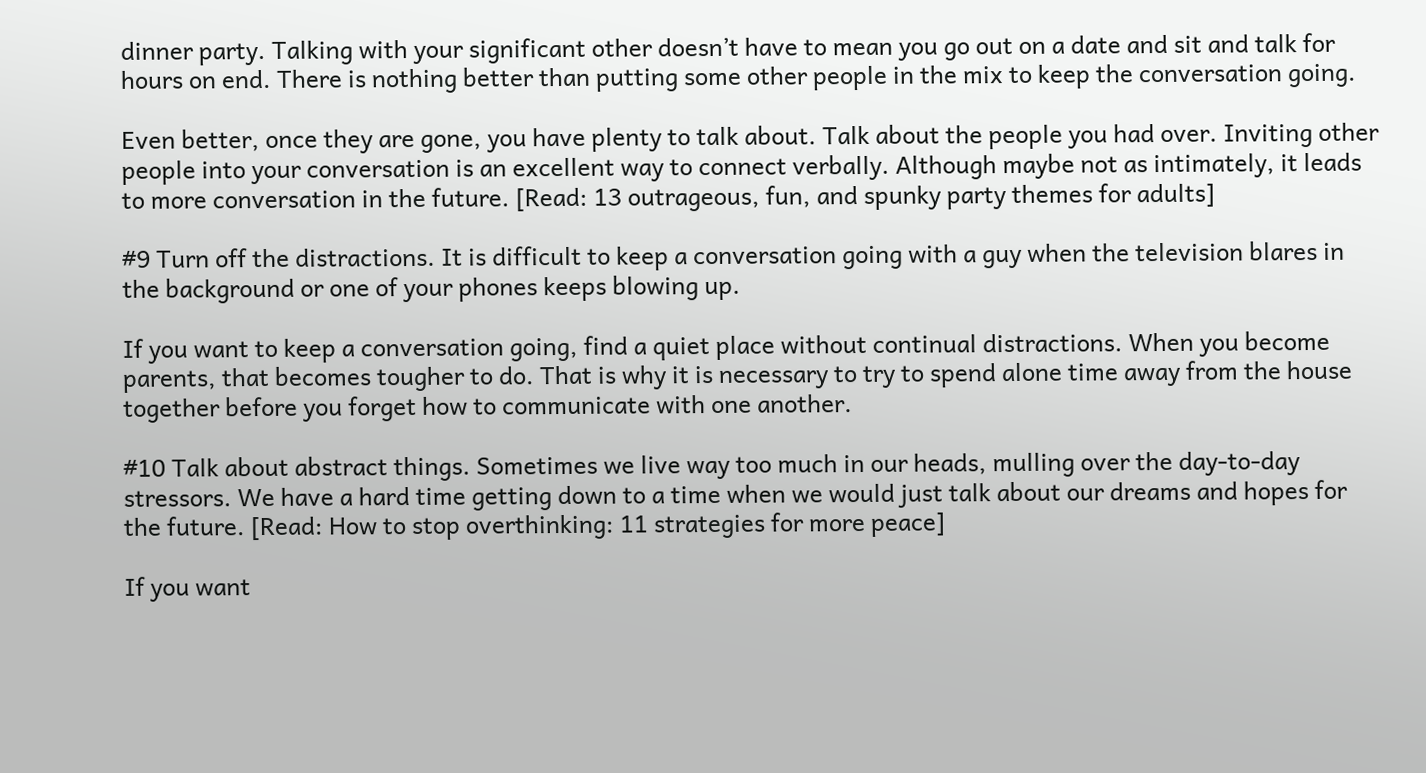dinner party. Talking with your significant other doesn’t have to mean you go out on a date and sit and talk for hours on end. There is nothing better than putting some other people in the mix to keep the conversation going.

Even better, once they are gone, you have plenty to talk about. Talk about the people you had over. Inviting other people into your conversation is an excellent way to connect verbally. Although maybe not as intimately, it leads to more conversation in the future. [Read: 13 outrageous, fun, and spunky party themes for adults]

#9 Turn off the distractions. It is difficult to keep a conversation going with a guy when the television blares in the background or one of your phones keeps blowing up.

If you want to keep a conversation going, find a quiet place without continual distractions. When you become parents, that becomes tougher to do. That is why it is necessary to try to spend alone time away from the house together before you forget how to communicate with one another.

#10 Talk about abstract things. Sometimes we live way too much in our heads, mulling over the day-to-day stressors. We have a hard time getting down to a time when we would just talk about our dreams and hopes for the future. [Read: How to stop overthinking: 11 strategies for more peace]

If you want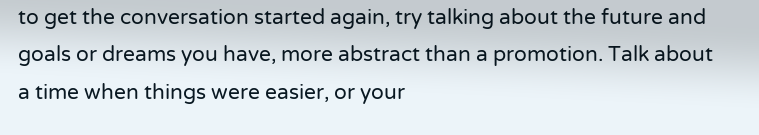to get the conversation started again, try talking about the future and goals or dreams you have, more abstract than a promotion. Talk about a time when things were easier, or your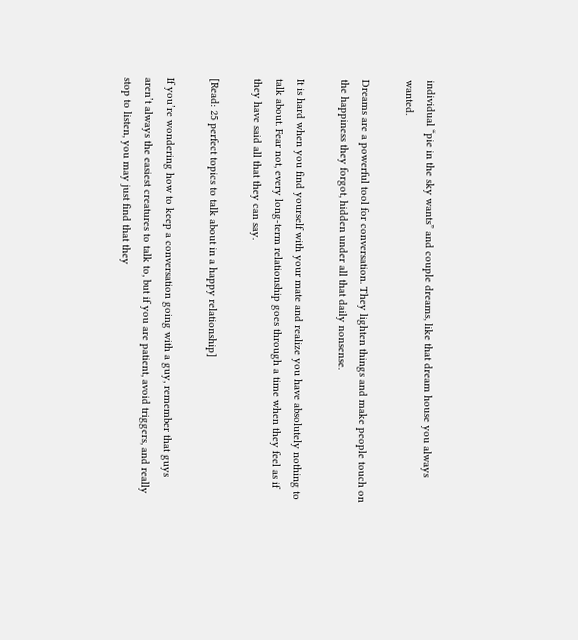individual “pie in the sky wants” and couple dreams, like that dream house you always wanted.

Dreams are a powerful tool for conversation. They lighten things and make people touch on the happiness they forgot, hidden under all that daily nonsense.

It is hard when you find yourself with your mate and realize you have absolutely nothing to talk about. Fear not, every long-term relationship goes through a time when they feel as if they have said all that they can say.

[Read: 25 perfect topics to talk about in a happy relationship]

If you’re wondering how to keep a conversation going with a guy, remember that guys aren’t always the easiest creatures to talk to, but if you are patient, avoid triggers, and really stop to listen, you may just find that they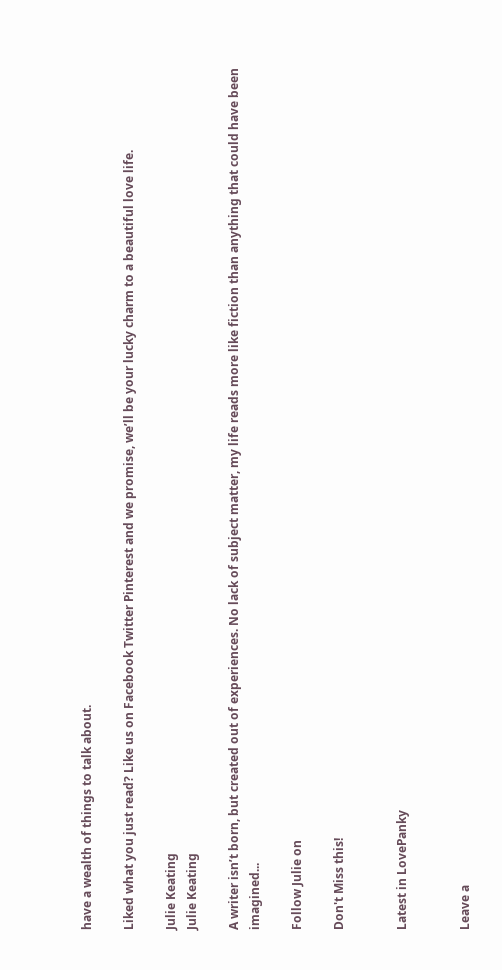have a wealth of things to talk about.

Liked what you just read? Like us on Facebook Twitter Pinterest and we promise, we’ll be your lucky charm to a beautiful love life.

Julie Keating
Julie Keating

A writer isn’t born, but created out of experiences. No lack of subject matter, my life reads more like fiction than anything that could have been imagined...

Follow Julie on

Don't Miss this!


Latest in LovePanky


Leave a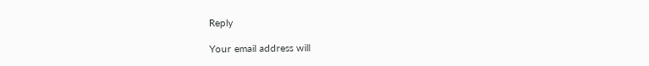Reply

Your email address will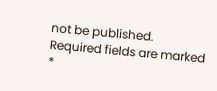not be published. Required fields are marked *